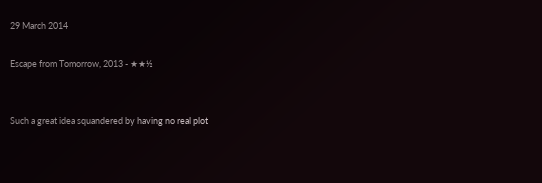29 March 2014

Escape from Tomorrow, 2013 - ★★½


Such a great idea squandered by having no real plot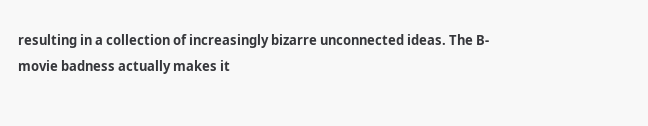resulting in a collection of increasingly bizarre unconnected ideas. The B-movie badness actually makes it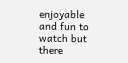enjoyable and fun to watch but there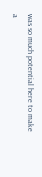was so much potential here to make a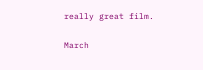really great film.

March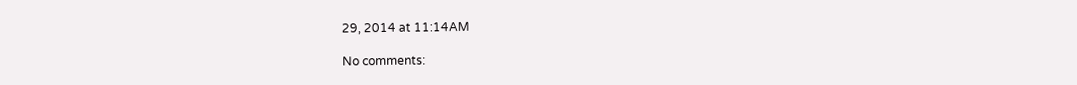29, 2014 at 11:14AM

No comments: